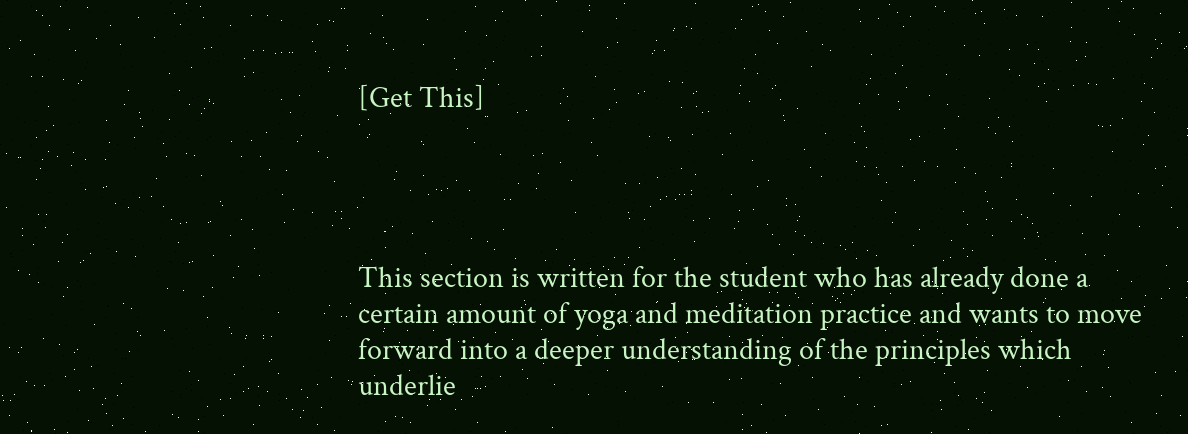[Get This]




This section is written for the student who has already done a certain amount of yoga and meditation practice and wants to move forward into a deeper understanding of the principles which underlie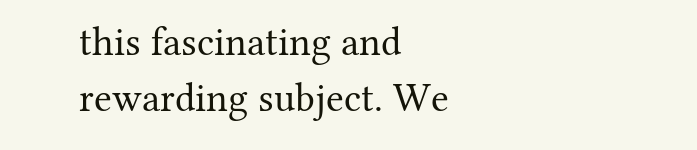this fascinating and rewarding subject. We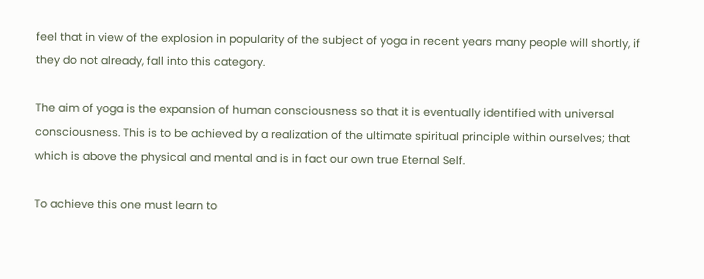feel that in view of the explosion in popularity of the subject of yoga in recent years many people will shortly, if they do not already, fall into this category.

The aim of yoga is the expansion of human consciousness so that it is eventually identified with universal consciousness. This is to be achieved by a realization of the ultimate spiritual principle within ourselves; that which is above the physical and mental and is in fact our own true Eternal Self.

To achieve this one must learn to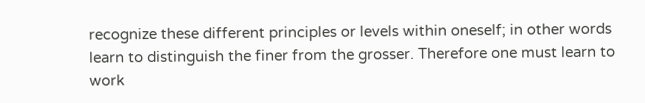recognize these different principles or levels within oneself; in other words learn to distinguish the finer from the grosser. Therefore one must learn to work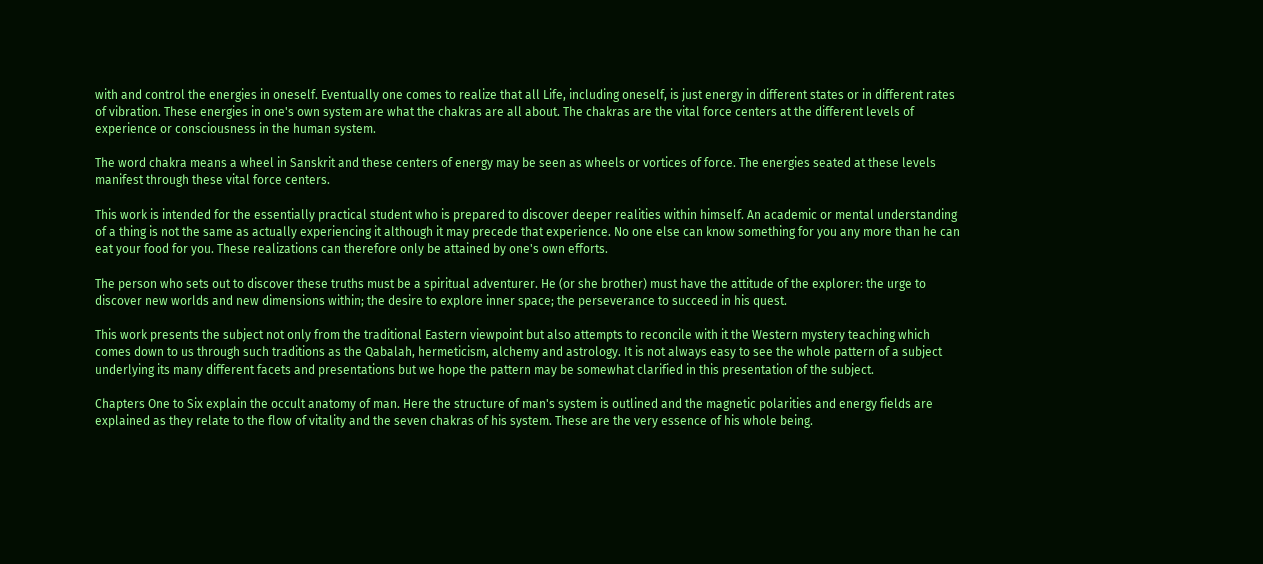with and control the energies in oneself. Eventually one comes to realize that all Life, including oneself, is just energy in different states or in different rates of vibration. These energies in one's own system are what the chakras are all about. The chakras are the vital force centers at the different levels of experience or consciousness in the human system.

The word chakra means a wheel in Sanskrit and these centers of energy may be seen as wheels or vortices of force. The energies seated at these levels manifest through these vital force centers.

This work is intended for the essentially practical student who is prepared to discover deeper realities within himself. An academic or mental understanding of a thing is not the same as actually experiencing it although it may precede that experience. No one else can know something for you any more than he can eat your food for you. These realizations can therefore only be attained by one's own efforts.

The person who sets out to discover these truths must be a spiritual adventurer. He (or she brother) must have the attitude of the explorer: the urge to discover new worlds and new dimensions within; the desire to explore inner space; the perseverance to succeed in his quest.

This work presents the subject not only from the traditional Eastern viewpoint but also attempts to reconcile with it the Western mystery teaching which comes down to us through such traditions as the Qabalah, hermeticism, alchemy and astrology. It is not always easy to see the whole pattern of a subject underlying its many different facets and presentations but we hope the pattern may be somewhat clarified in this presentation of the subject.

Chapters One to Six explain the occult anatomy of man. Here the structure of man's system is outlined and the magnetic polarities and energy fields are explained as they relate to the flow of vitality and the seven chakras of his system. These are the very essence of his whole being.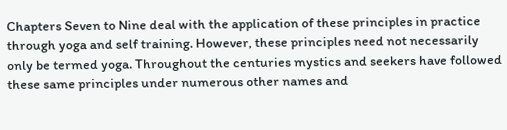Chapters Seven to Nine deal with the application of these principles in practice through yoga and self training. However, these principles need not necessarily only be termed yoga. Throughout the centuries mystics and seekers have followed these same principles under numerous other names and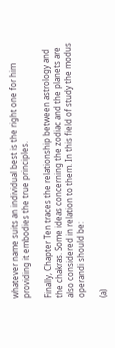whatever name suits an individual best is the right one for him providing it embodies the true principles.

Finally, Chapter Ten traces the relationship between astrology and the chakras. Some ideas concerning the zodiac and the planets are also considered in relation to them. In this field of study the modus operandi should be:

(a)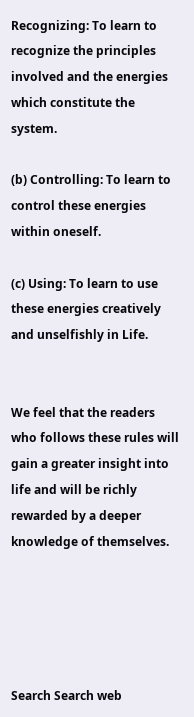Recognizing: To learn to recognize the principles involved and the energies which constitute the system.

(b) Controlling: To learn to control these energies within oneself.

(c) Using: To learn to use these energies creatively and unselfishly in Life.


We feel that the readers who follows these rules will gain a greater insight into life and will be richly rewarded by a deeper knowledge of themselves.





Search Search web